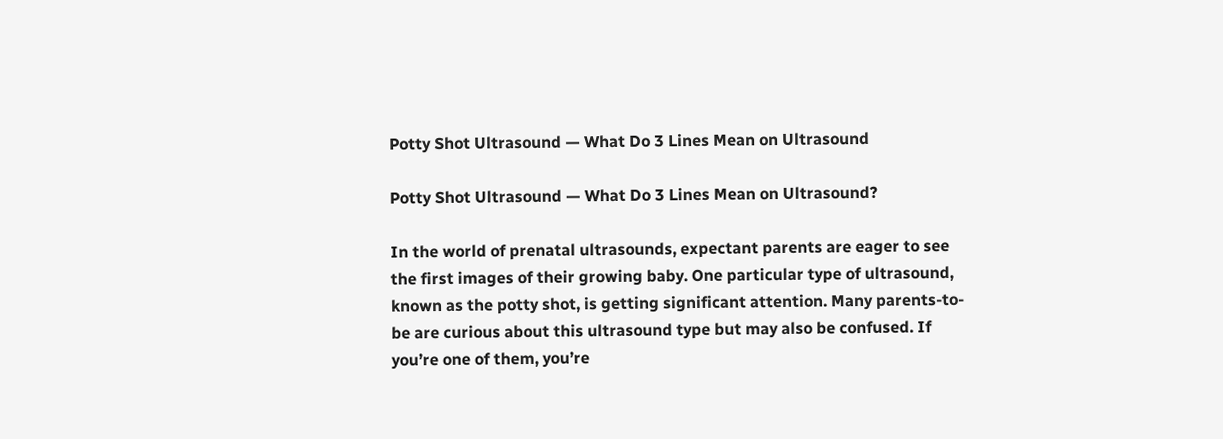Potty Shot Ultrasound — What Do 3 Lines Mean on Ultrasound

Potty Shot Ultrasound — What Do 3 Lines Mean on Ultrasound?

In the world of prenatal ultrasounds, expectant parents are eager to see the first images of their growing baby. One particular type of ultrasound, known as the potty shot, is getting significant attention. Many parents-to-be are curious about this ultrasound type but may also be confused. If you’re one of them, you’re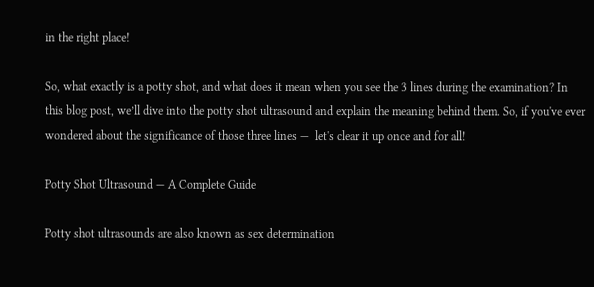in the right place!

So, what exactly is a potty shot, and what does it mean when you see the 3 lines during the examination? In this blog post, we’ll dive into the potty shot ultrasound and explain the meaning behind them. So, if you've ever wondered about the significance of those three lines —  let's clear it up once and for all!

Potty Shot Ultrasound — A Complete Guide

Potty shot ultrasounds are also known as sex determination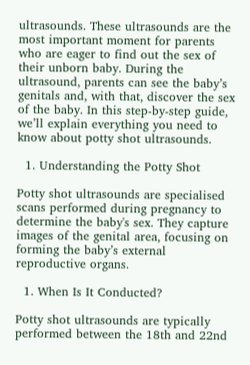ultrasounds. These ultrasounds are the most important moment for parents who are eager to find out the sex of their unborn baby. During the ultrasound, parents can see the baby’s genitals and, with that, discover the sex of the baby. In this step-by-step guide, we’ll explain everything you need to know about potty shot ultrasounds.

  1. Understanding the Potty Shot

Potty shot ultrasounds are specialised scans performed during pregnancy to determine the baby's sex. They capture images of the genital area, focusing on forming the baby’s external reproductive organs.

  1. When Is It Conducted?

Potty shot ultrasounds are typically performed between the 18th and 22nd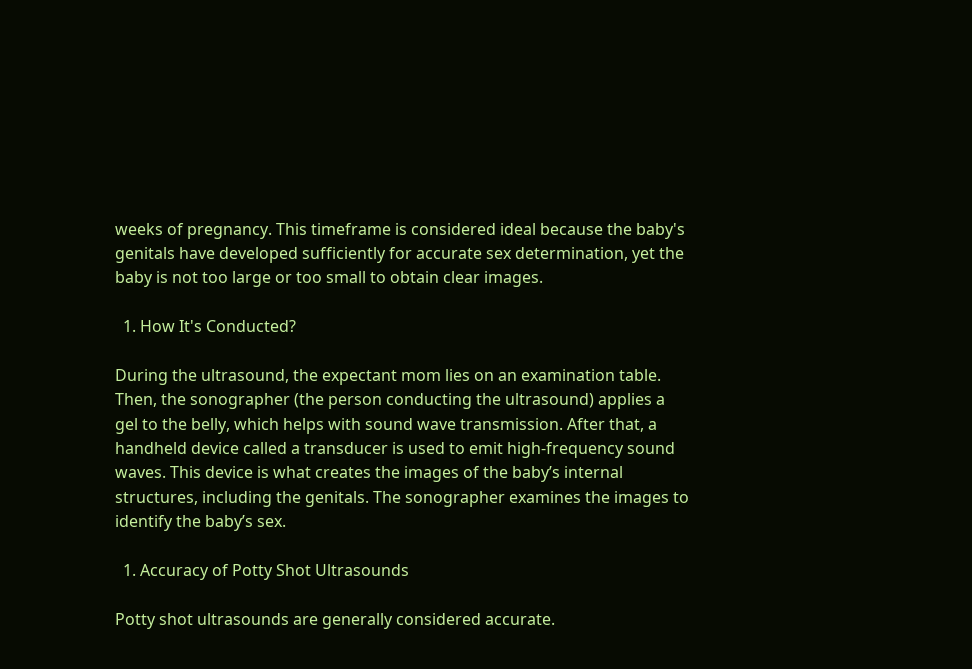weeks of pregnancy. This timeframe is considered ideal because the baby's genitals have developed sufficiently for accurate sex determination, yet the baby is not too large or too small to obtain clear images.

  1. How It's Conducted?

During the ultrasound, the expectant mom lies on an examination table. Then, the sonographer (the person conducting the ultrasound) applies a gel to the belly, which helps with sound wave transmission. After that, a handheld device called a transducer is used to emit high-frequency sound waves. This device is what creates the images of the baby’s internal structures, including the genitals. The sonographer examines the images to identify the baby’s sex.

  1. Accuracy of Potty Shot Ultrasounds

Potty shot ultrasounds are generally considered accurate.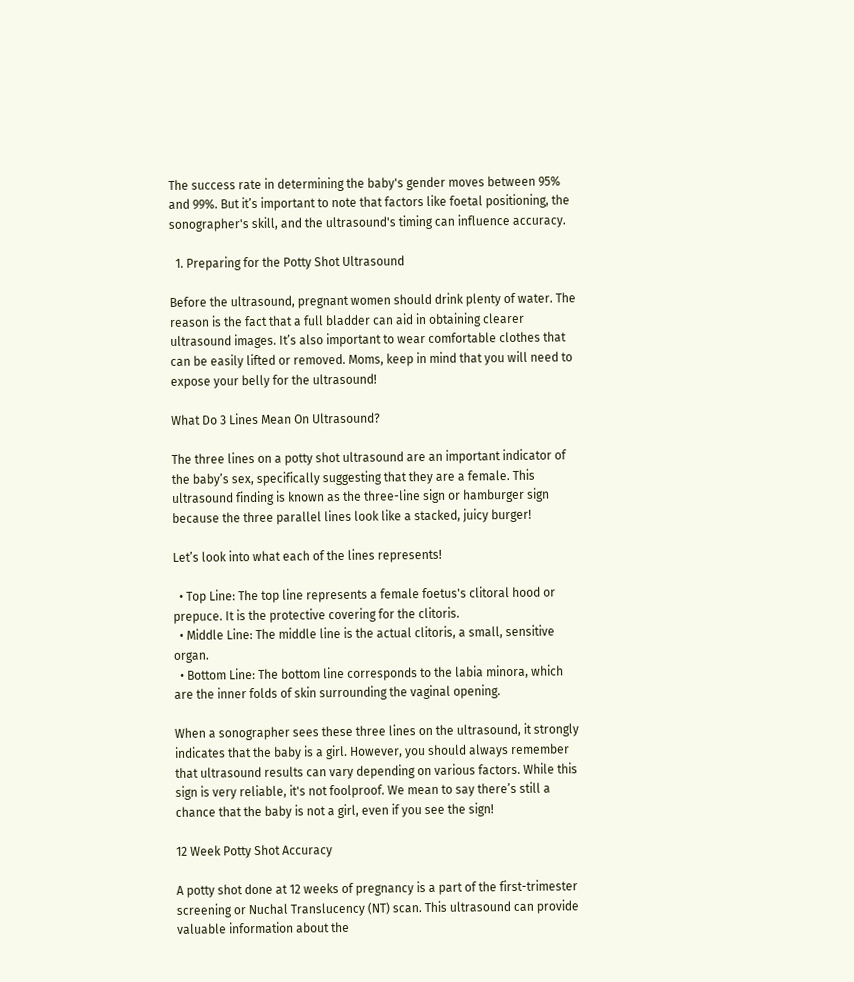The success rate in determining the baby's gender moves between 95% and 99%. But it’s important to note that factors like foetal positioning, the sonographer's skill, and the ultrasound's timing can influence accuracy.

  1. Preparing for the Potty Shot Ultrasound

Before the ultrasound, pregnant women should drink plenty of water. The reason is the fact that a full bladder can aid in obtaining clearer ultrasound images. It’s also important to wear comfortable clothes that can be easily lifted or removed. Moms, keep in mind that you will need to expose your belly for the ultrasound!

What Do 3 Lines Mean On Ultrasound?

The three lines on a potty shot ultrasound are an important indicator of the baby’s sex, specifically suggesting that they are a female. This ultrasound finding is known as the three-line sign or hamburger sign because the three parallel lines look like a stacked, juicy burger!

Let’s look into what each of the lines represents!

  • Top Line: The top line represents a female foetus's clitoral hood or prepuce. It is the protective covering for the clitoris.
  • Middle Line: The middle line is the actual clitoris, a small, sensitive organ.
  • Bottom Line: The bottom line corresponds to the labia minora, which are the inner folds of skin surrounding the vaginal opening.

When a sonographer sees these three lines on the ultrasound, it strongly indicates that the baby is a girl. However, you should always remember that ultrasound results can vary depending on various factors. While this sign is very reliable, it's not foolproof. We mean to say there’s still a chance that the baby is not a girl, even if you see the sign!

12 Week Potty Shot Accuracy

A potty shot done at 12 weeks of pregnancy is a part of the first-trimester screening or Nuchal Translucency (NT) scan. This ultrasound can provide valuable information about the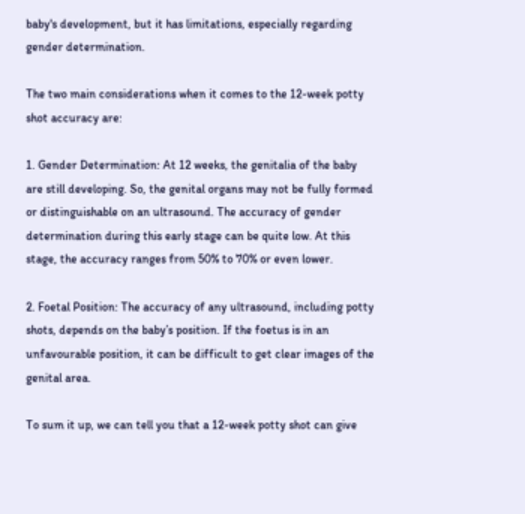baby's development, but it has limitations, especially regarding gender determination.

The two main considerations when it comes to the 12-week potty shot accuracy are:

1. Gender Determination: At 12 weeks, the genitalia of the baby are still developing. So, the genital organs may not be fully formed or distinguishable on an ultrasound. The accuracy of gender determination during this early stage can be quite low. At this stage, the accuracy ranges from 50% to 70% or even lower.

2. Foetal Position: The accuracy of any ultrasound, including potty shots, depends on the baby’s position. If the foetus is in an unfavourable position, it can be difficult to get clear images of the genital area.

To sum it up, we can tell you that a 12-week potty shot can give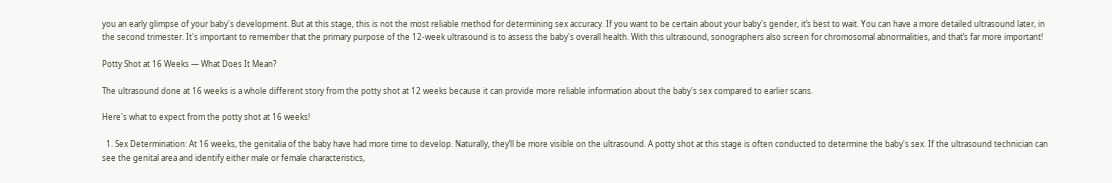you an early glimpse of your baby's development. But at this stage, this is not the most reliable method for determining sex accuracy. If you want to be certain about your baby's gender, it’s best to wait. You can have a more detailed ultrasound later, in the second trimester. It's important to remember that the primary purpose of the 12-week ultrasound is to assess the baby's overall health. With this ultrasound, sonographers also screen for chromosomal abnormalities, and that’s far more important!

Potty Shot at 16 Weeks — What Does It Mean?

The ultrasound done at 16 weeks is a whole different story from the potty shot at 12 weeks because it can provide more reliable information about the baby's sex compared to earlier scans.

Here's what to expect from the potty shot at 16 weeks!

  1. Sex Determination: At 16 weeks, the genitalia of the baby have had more time to develop. Naturally, they’ll be more visible on the ultrasound. A potty shot at this stage is often conducted to determine the baby's sex. If the ultrasound technician can see the genital area and identify either male or female characteristics,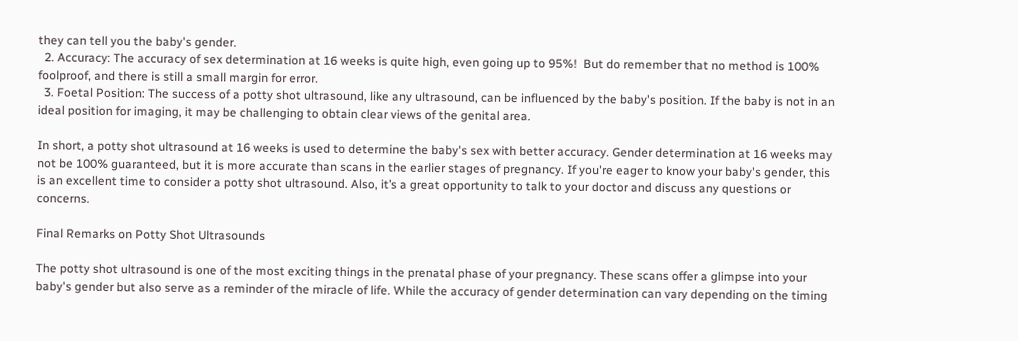they can tell you the baby's gender.
  2. Accuracy: The accuracy of sex determination at 16 weeks is quite high, even going up to 95%!  But do remember that no method is 100% foolproof, and there is still a small margin for error.
  3. Foetal Position: The success of a potty shot ultrasound, like any ultrasound, can be influenced by the baby's position. If the baby is not in an ideal position for imaging, it may be challenging to obtain clear views of the genital area.

In short, a potty shot ultrasound at 16 weeks is used to determine the baby's sex with better accuracy. Gender determination at 16 weeks may not be 100% guaranteed, but it is more accurate than scans in the earlier stages of pregnancy. If you're eager to know your baby's gender, this is an excellent time to consider a potty shot ultrasound. Also, it’s a great opportunity to talk to your doctor and discuss any questions or concerns.

Final Remarks on Potty Shot Ultrasounds

The potty shot ultrasound is one of the most exciting things in the prenatal phase of your pregnancy. These scans offer a glimpse into your baby's gender but also serve as a reminder of the miracle of life. While the accuracy of gender determination can vary depending on the timing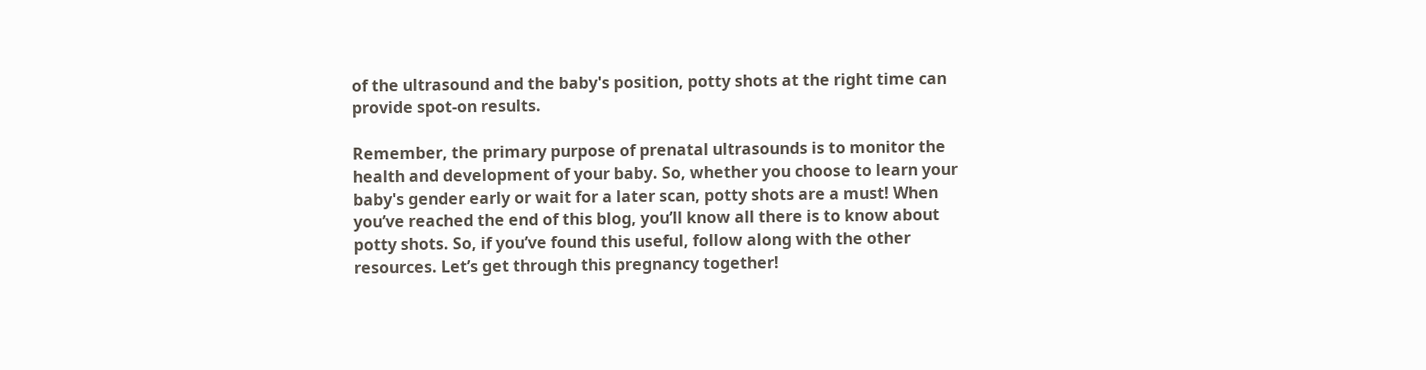of the ultrasound and the baby's position, potty shots at the right time can provide spot-on results.

Remember, the primary purpose of prenatal ultrasounds is to monitor the health and development of your baby. So, whether you choose to learn your baby's gender early or wait for a later scan, potty shots are a must! When you’ve reached the end of this blog, you’ll know all there is to know about potty shots. So, if you’ve found this useful, follow along with the other resources. Let’s get through this pregnancy together!